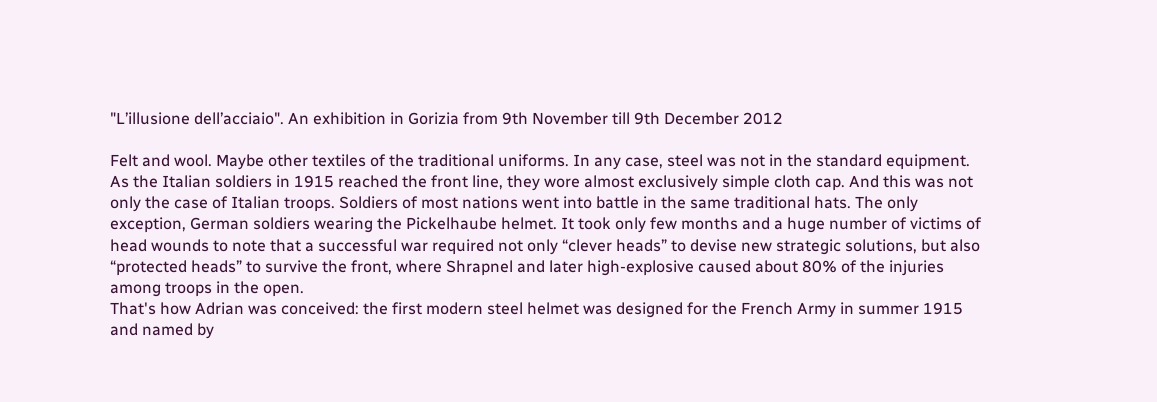"L’illusione dell’acciaio". An exhibition in Gorizia from 9th November till 9th December 2012

Felt and wool. Maybe other textiles of the traditional uniforms. In any case, steel was not in the standard equipment. As the Italian soldiers in 1915 reached the front line, they wore almost exclusively simple cloth cap. And this was not only the case of Italian troops. Soldiers of most nations went into battle in the same traditional hats. The only exception, German soldiers wearing the Pickelhaube helmet. It took only few months and a huge number of victims of head wounds to note that a successful war required not only “clever heads” to devise new strategic solutions, but also “protected heads” to survive the front, where Shrapnel and later high-explosive caused about 80% of the injuries among troops in the open.
That's how Adrian was conceived: the first modern steel helmet was designed for the French Army in summer 1915 and named by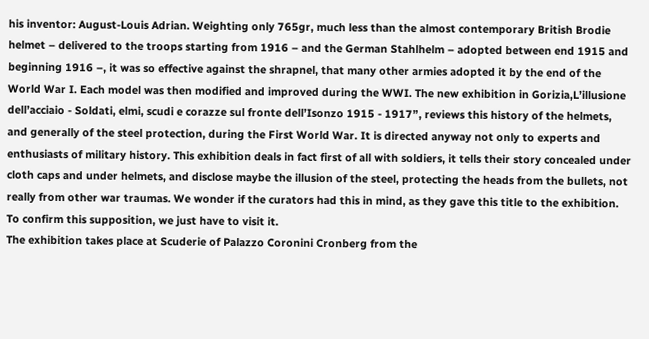his inventor: August-Louis Adrian. Weighting only 765gr, much less than the almost contemporary British Brodie helmet – delivered to the troops starting from 1916 – and the German Stahlhelm – adopted between end 1915 and beginning 1916 –, it was so effective against the shrapnel, that many other armies adopted it by the end of the World War I. Each model was then modified and improved during the WWI. The new exhibition in Gorizia,L’illusione dell’acciaio - Soldati, elmi, scudi e corazze sul fronte dell’Isonzo 1915 - 1917”, reviews this history of the helmets, and generally of the steel protection, during the First World War. It is directed anyway not only to experts and enthusiasts of military history. This exhibition deals in fact first of all with soldiers, it tells their story concealed under cloth caps and under helmets, and disclose maybe the illusion of the steel, protecting the heads from the bullets, not really from other war traumas. We wonder if the curators had this in mind, as they gave this title to the exhibition. To confirm this supposition, we just have to visit it.
The exhibition takes place at Scuderie of Palazzo Coronini Cronberg from the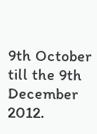9th October till the 9th December 2012.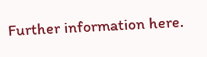Further information here.